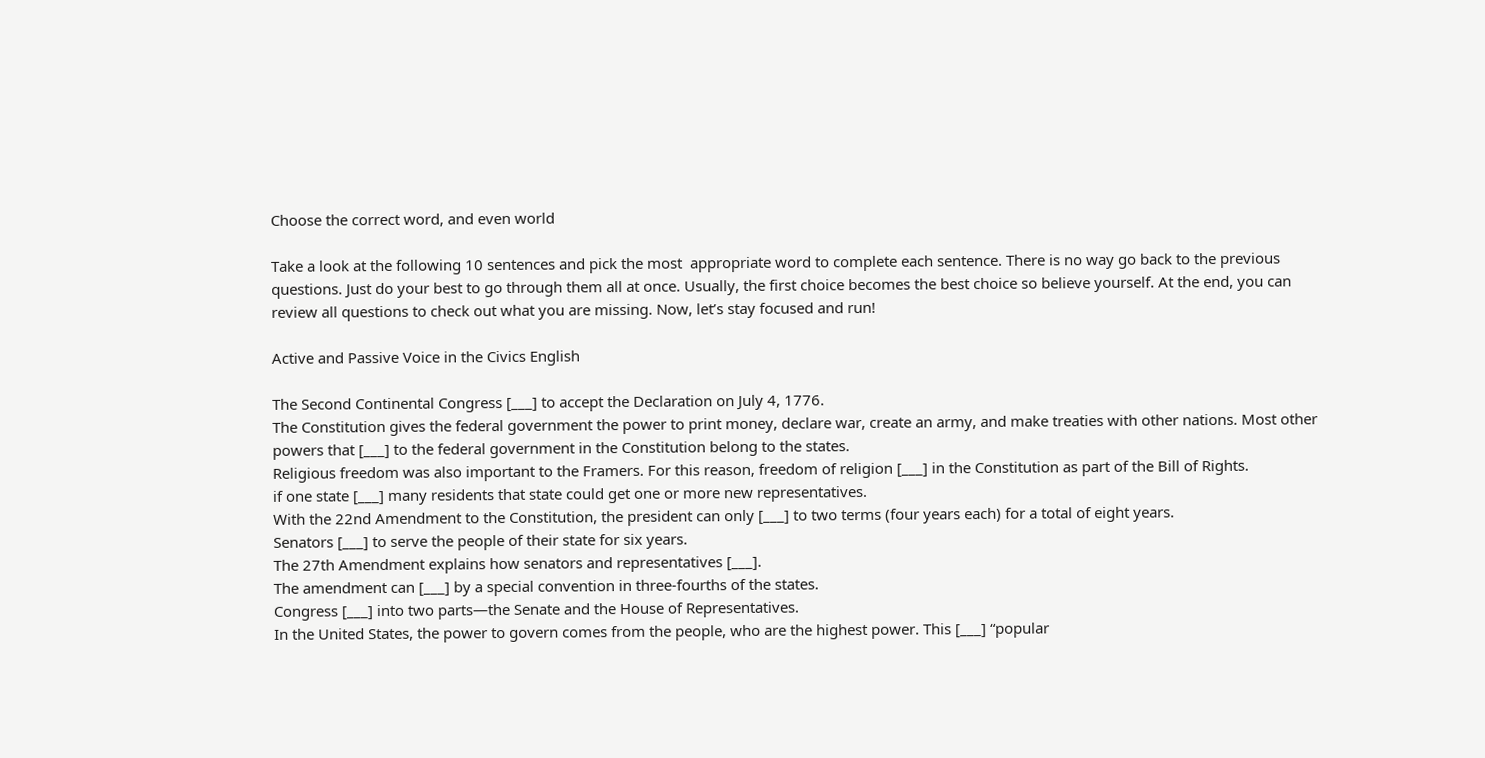Choose the correct word, and even world

Take a look at the following 10 sentences and pick the most  appropriate word to complete each sentence. There is no way go back to the previous questions. Just do your best to go through them all at once. Usually, the first choice becomes the best choice so believe yourself. At the end, you can review all questions to check out what you are missing. Now, let’s stay focused and run!

Active and Passive Voice in the Civics English

The Second Continental Congress [___] to accept the Declaration on July 4, 1776.
The Constitution gives the federal government the power to print money, declare war, create an army, and make treaties with other nations. Most other powers that [___] to the federal government in the Constitution belong to the states.
Religious freedom was also important to the Framers. For this reason, freedom of religion [___] in the Constitution as part of the Bill of Rights.
if one state [___] many residents that state could get one or more new representatives.
With the 22nd Amendment to the Constitution, the president can only [___] to two terms (four years each) for a total of eight years.
Senators [___] to serve the people of their state for six years.
The 27th Amendment explains how senators and representatives [___].
The amendment can [___] by a special convention in three-fourths of the states.
Congress [___] into two parts—the Senate and the House of Representatives.
In the United States, the power to govern comes from the people, who are the highest power. This [___] “popular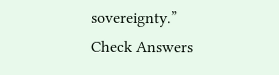sovereignty.”
Check Answers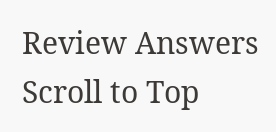Review Answers
Scroll to Top